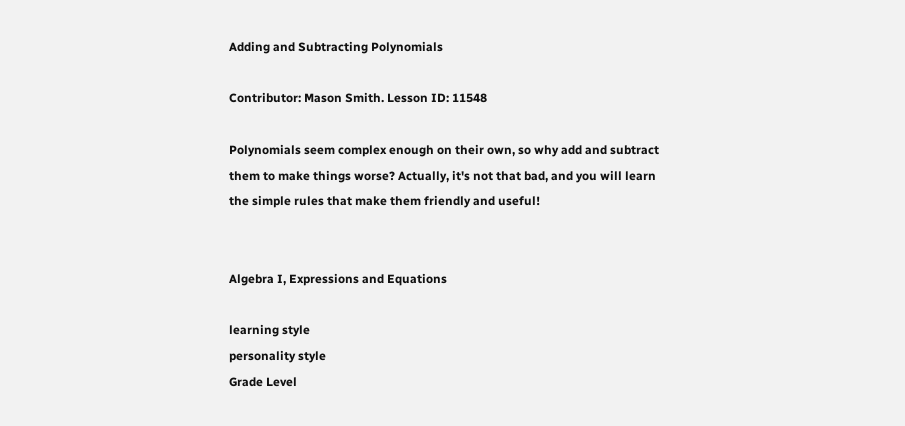Adding and Subtracting Polynomials

Contributor: Mason Smith. Lesson ID: 11548

Polynomials seem complex enough on their own, so why add and subtract them to make things worse? Actually, it's not that bad, and you will learn the simple rules that make them friendly and useful!


Algebra I, Expressions and Equations

learning style
personality style
Grade Level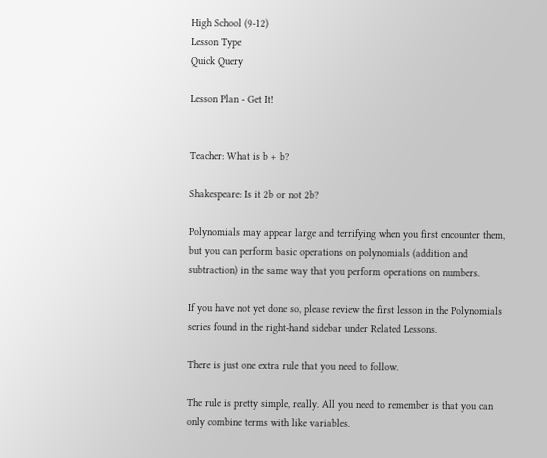High School (9-12)
Lesson Type
Quick Query

Lesson Plan - Get It!


Teacher: What is b + b?

Shakespeare: Is it 2b or not 2b?

Polynomials may appear large and terrifying when you first encounter them, but you can perform basic operations on polynomials (addition and subtraction) in the same way that you perform operations on numbers.

If you have not yet done so, please review the first lesson in the Polynomials series found in the right-hand sidebar under Related Lessons.

There is just one extra rule that you need to follow.

The rule is pretty simple, really. All you need to remember is that you can only combine terms with like variables.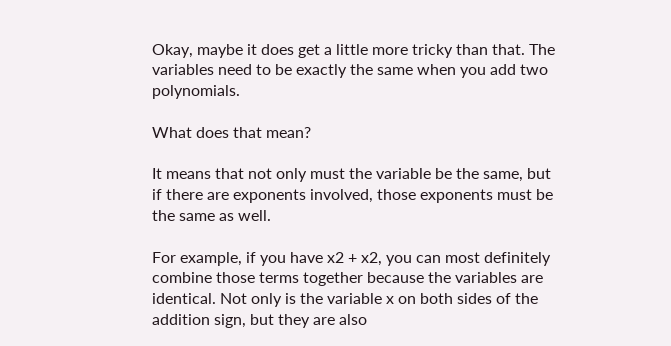Okay, maybe it does get a little more tricky than that. The variables need to be exactly the same when you add two polynomials.

What does that mean?

It means that not only must the variable be the same, but if there are exponents involved, those exponents must be the same as well.

For example, if you have x2 + x2, you can most definitely combine those terms together because the variables are identical. Not only is the variable x on both sides of the addition sign, but they are also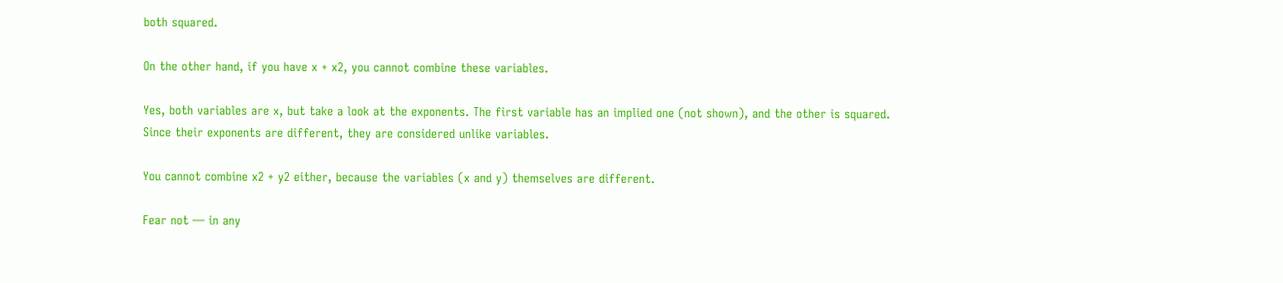both squared.

On the other hand, if you have x + x2, you cannot combine these variables.

Yes, both variables are x, but take a look at the exponents. The first variable has an implied one (not shown), and the other is squared. Since their exponents are different, they are considered unlike variables.

You cannot combine x2 + y2 either, because the variables (x and y) themselves are different.

Fear not — in any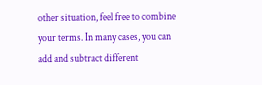other situation, feel free to combine your terms. In many cases, you can add and subtract different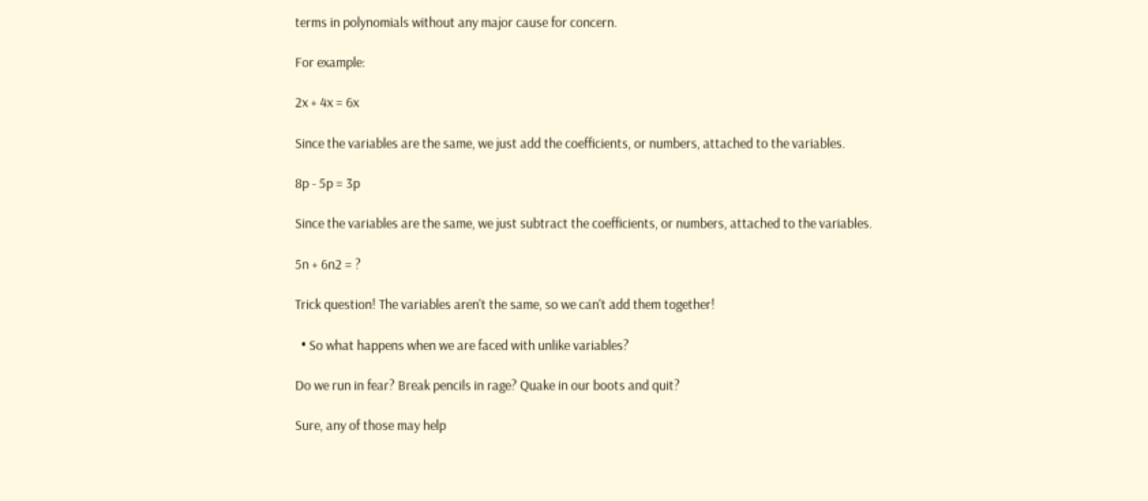terms in polynomials without any major cause for concern.

For example:

2x + 4x = 6x

Since the variables are the same, we just add the coefficients, or numbers, attached to the variables.

8p - 5p = 3p

Since the variables are the same, we just subtract the coefficients, or numbers, attached to the variables.

5n + 6n2 = ?

Trick question! The variables aren't the same, so we can't add them together!

  • So what happens when we are faced with unlike variables?

Do we run in fear? Break pencils in rage? Quake in our boots and quit?

Sure, any of those may help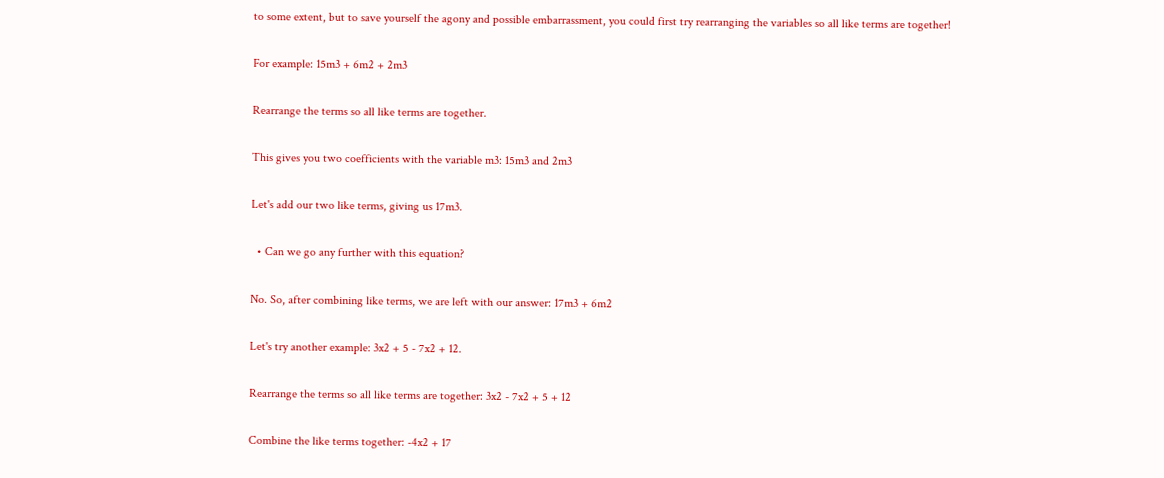to some extent, but to save yourself the agony and possible embarrassment, you could first try rearranging the variables so all like terms are together!

For example: 15m3 + 6m2 + 2m3

Rearrange the terms so all like terms are together.

This gives you two coefficients with the variable m3: 15m3 and 2m3

Let's add our two like terms, giving us 17m3.

  • Can we go any further with this equation?

No. So, after combining like terms, we are left with our answer: 17m3 + 6m2

Let's try another example: 3x2 + 5 - 7x2 + 12.

Rearrange the terms so all like terms are together: 3x2 - 7x2 + 5 + 12

Combine the like terms together: -4x2 + 17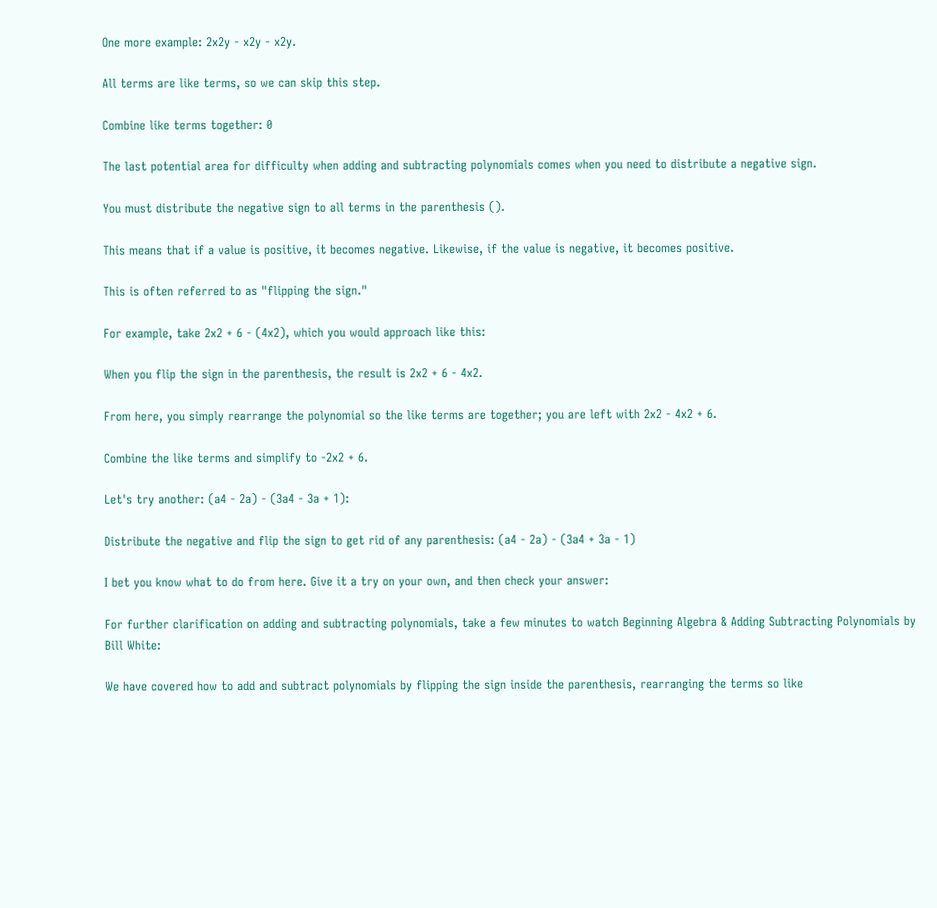One more example: 2x2y - x2y - x2y.

All terms are like terms, so we can skip this step.

Combine like terms together: 0

The last potential area for difficulty when adding and subtracting polynomials comes when you need to distribute a negative sign.

You must distribute the negative sign to all terms in the parenthesis ().

This means that if a value is positive, it becomes negative. Likewise, if the value is negative, it becomes positive.

This is often referred to as "flipping the sign."

For example, take 2x2 + 6 - (4x2), which you would approach like this:

When you flip the sign in the parenthesis, the result is 2x2 + 6 - 4x2.

From here, you simply rearrange the polynomial so the like terms are together; you are left with 2x2 - 4x2 + 6.

Combine the like terms and simplify to -2x2 + 6.

Let's try another: (a4 - 2a) - (3a4 - 3a + 1):

Distribute the negative and flip the sign to get rid of any parenthesis: (a4 - 2a) - (3a4 + 3a - 1)

I bet you know what to do from here. Give it a try on your own, and then check your answer:

For further clarification on adding and subtracting polynomials, take a few minutes to watch Beginning Algebra & Adding Subtracting Polynomials by Bill White:

We have covered how to add and subtract polynomials by flipping the sign inside the parenthesis, rearranging the terms so like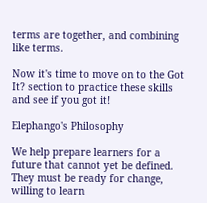terms are together, and combining like terms.

Now it's time to move on to the Got It? section to practice these skills and see if you got it!

Elephango's Philosophy

We help prepare learners for a future that cannot yet be defined. They must be ready for change, willing to learn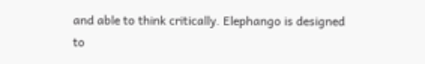and able to think critically. Elephango is designed to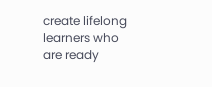create lifelong learners who are ready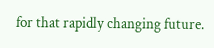for that rapidly changing future.